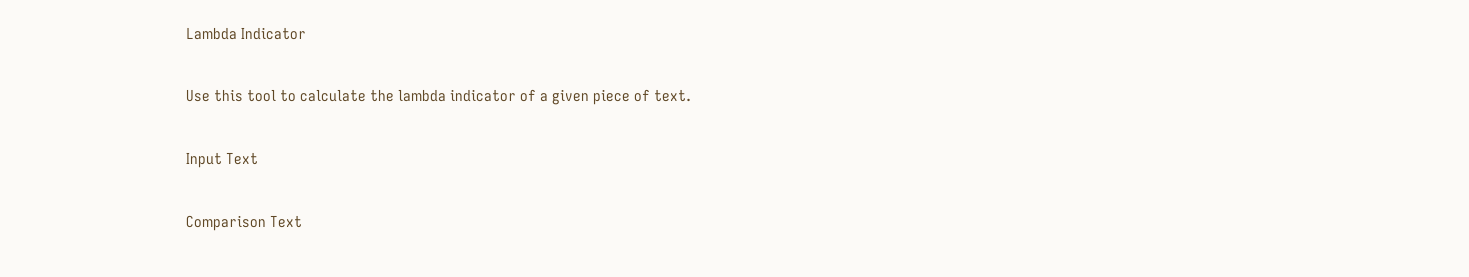Lambda Indicator

Use this tool to calculate the lambda indicator of a given piece of text.

Input Text

Comparison Text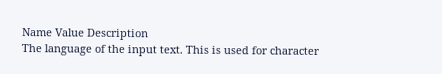Name Value Description
The language of the input text. This is used for character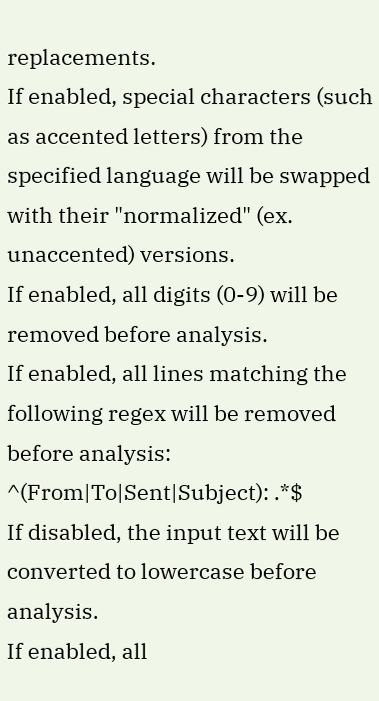replacements.
If enabled, special characters (such as accented letters) from the specified language will be swapped with their "normalized" (ex. unaccented) versions.
If enabled, all digits (0-9) will be removed before analysis.
If enabled, all lines matching the following regex will be removed before analysis: ^(From|To|Sent|Subject): .*$
If disabled, the input text will be converted to lowercase before analysis.
If enabled, all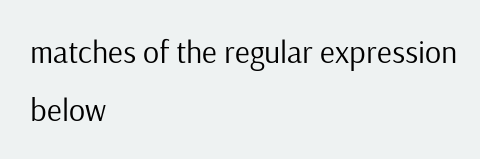matches of the regular expression below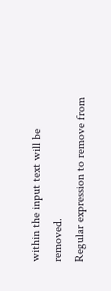within the input text will be removed.
Regular expression to remove from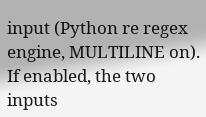input (Python re regex engine, MULTILINE on).
If enabled, the two inputs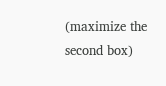(maximize the second box)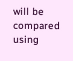will be compared using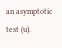an asymptotic test (u).